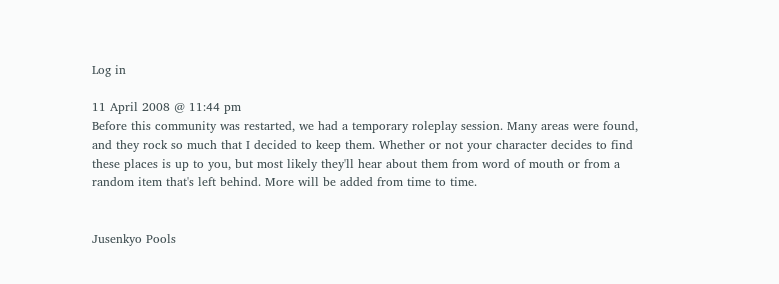Log in

11 April 2008 @ 11:44 pm
Before this community was restarted, we had a temporary roleplay session. Many areas were found, and they rock so much that I decided to keep them. Whether or not your character decides to find these places is up to you, but most likely they'll hear about them from word of mouth or from a random item that's left behind. More will be added from time to time.


Jusenkyo Pools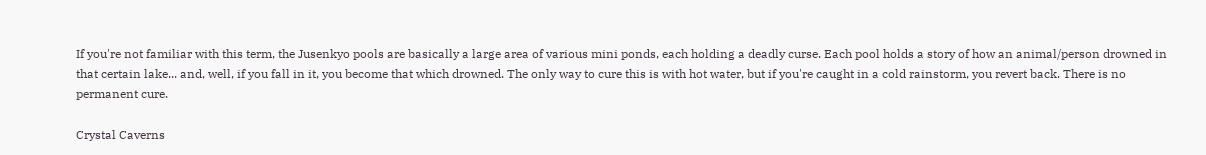If you're not familiar with this term, the Jusenkyo pools are basically a large area of various mini ponds, each holding a deadly curse. Each pool holds a story of how an animal/person drowned in that certain lake... and, well, if you fall in it, you become that which drowned. The only way to cure this is with hot water, but if you're caught in a cold rainstorm, you revert back. There is no permanent cure.

Crystal Caverns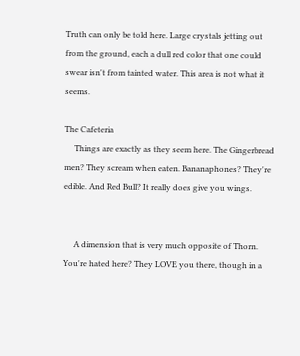Truth can only be told here. Large crystals jetting out from the ground, each a dull red color that one could swear isn't from tainted water. This area is not what it seems.

The Cafeteria
     Things are exactly as they seem here. The Gingerbread men? They scream when eaten. Bananaphones? They're edible. And Red Bull? It really does give you wings.


     A dimension that is very much opposite of Thorn. You're hated here? They LOVE you there, though in a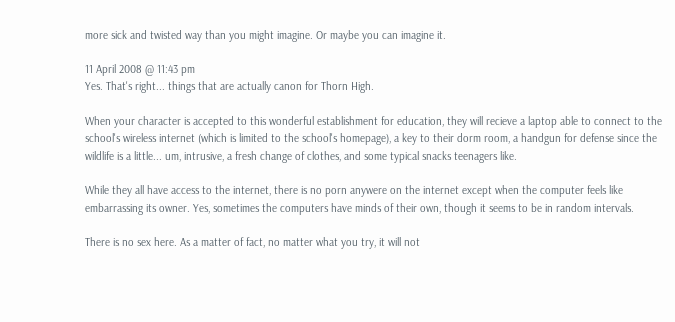more sick and twisted way than you might imagine. Or maybe you can imagine it.

11 April 2008 @ 11:43 pm
Yes. That's right... things that are actually canon for Thorn High.

When your character is accepted to this wonderful establishment for education, they will recieve a laptop able to connect to the school's wireless internet (which is limited to the school's homepage), a key to their dorm room, a handgun for defense since the wildlife is a little... um, intrusive, a fresh change of clothes, and some typical snacks teenagers like.

While they all have access to the internet, there is no porn anywere on the internet except when the computer feels like embarrassing its owner. Yes, sometimes the computers have minds of their own, though it seems to be in random intervals.

There is no sex here. As a matter of fact, no matter what you try, it will not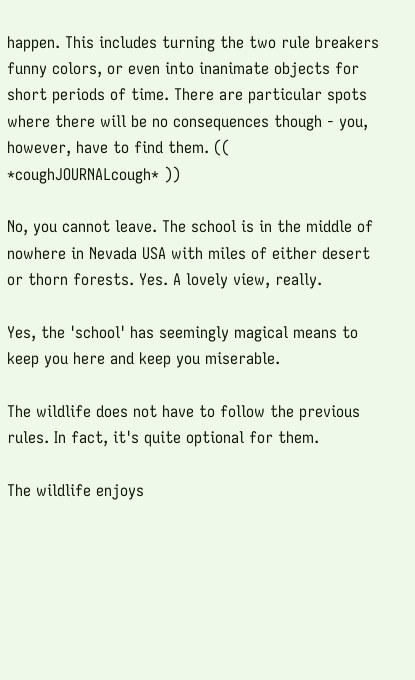happen. This includes turning the two rule breakers funny colors, or even into inanimate objects for short periods of time. There are particular spots where there will be no consequences though - you, however, have to find them. (( *coughJOURNALcough* ))

No, you cannot leave. The school is in the middle of nowhere in Nevada USA with miles of either desert or thorn forests. Yes. A lovely view, really.

Yes, the 'school' has seemingly magical means to keep you here and keep you miserable.

The wildlife does not have to follow the previous rules. In fact, it's quite optional for them.

The wildlife enjoys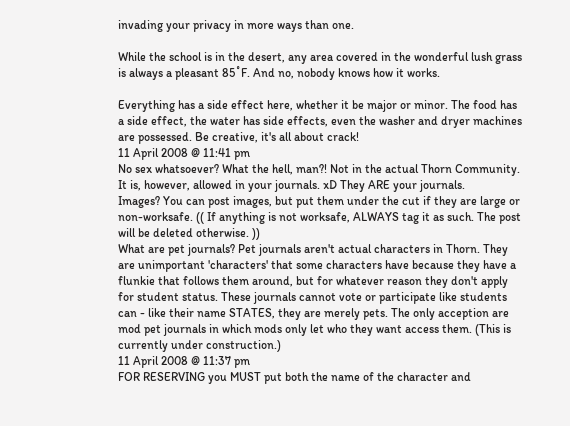invading your privacy in more ways than one.

While the school is in the desert, any area covered in the wonderful lush grass is always a pleasant 85˚F. And no, nobody knows how it works.

Everything has a side effect here, whether it be major or minor. The food has a side effect, the water has side effects, even the washer and dryer machines are possessed. Be creative, it's all about crack!
11 April 2008 @ 11:41 pm
No sex whatsoever? What the hell, man?! Not in the actual Thorn Community. It is, however, allowed in your journals. xD They ARE your journals.
Images? You can post images, but put them under the cut if they are large or non-worksafe. (( If anything is not worksafe, ALWAYS tag it as such. The post will be deleted otherwise. ))
What are pet journals? Pet journals aren't actual characters in Thorn. They are unimportant 'characters' that some characters have because they have a flunkie that follows them around, but for whatever reason they don't apply for student status. These journals cannot vote or participate like students can - like their name STATES, they are merely pets. The only acception are mod pet journals in which mods only let who they want access them. (This is currently under construction.)
11 April 2008 @ 11:37 pm
FOR RESERVING you MUST put both the name of the character and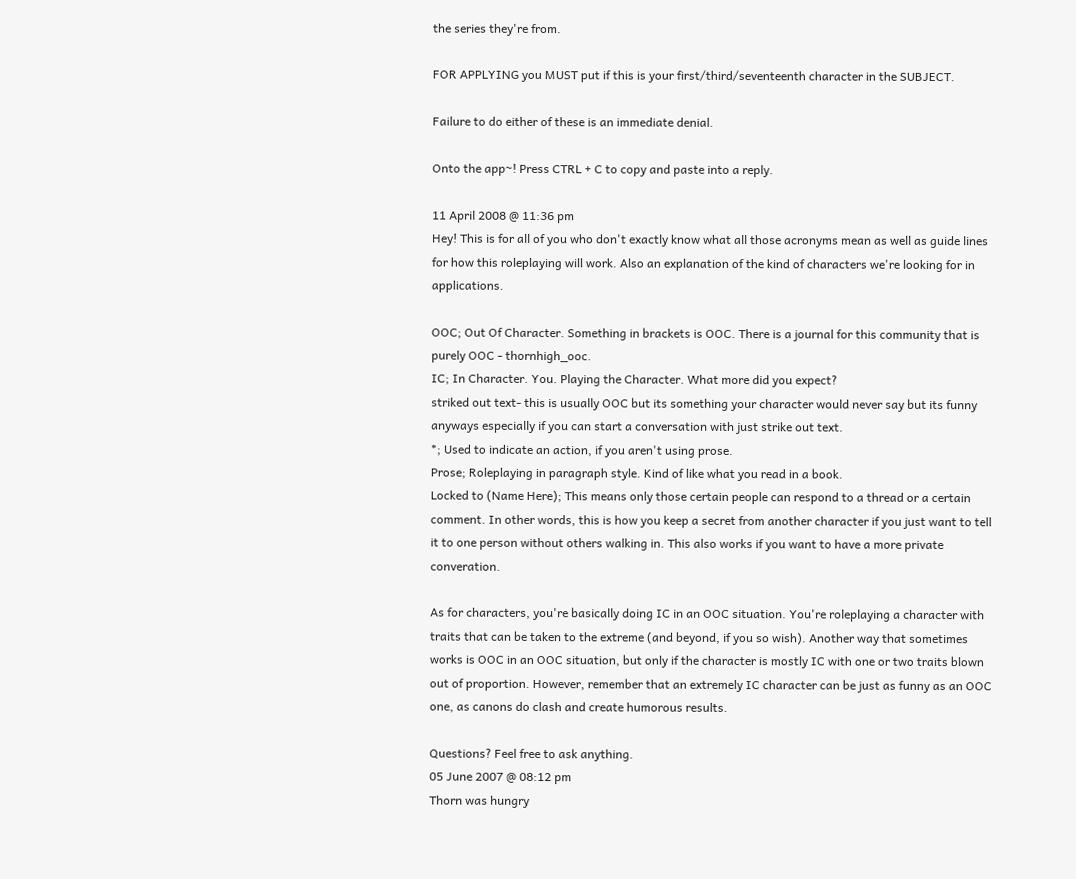the series they're from.

FOR APPLYING you MUST put if this is your first/third/seventeenth character in the SUBJECT.

Failure to do either of these is an immediate denial.

Onto the app~! Press CTRL + C to copy and paste into a reply.

11 April 2008 @ 11:36 pm
Hey! This is for all of you who don't exactly know what all those acronyms mean as well as guide lines for how this roleplaying will work. Also an explanation of the kind of characters we're looking for in applications.

OOC; Out Of Character. Something in brackets is OOC. There is a journal for this community that is purely OOC - thornhigh_ooc.
IC; In Character. You. Playing the Character. What more did you expect?
striked out text- this is usually OOC but its something your character would never say but its funny anyways especially if you can start a conversation with just strike out text.
*; Used to indicate an action, if you aren't using prose.
Prose; Roleplaying in paragraph style. Kind of like what you read in a book.
Locked to (Name Here); This means only those certain people can respond to a thread or a certain comment. In other words, this is how you keep a secret from another character if you just want to tell it to one person without others walking in. This also works if you want to have a more private converation.

As for characters, you're basically doing IC in an OOC situation. You're roleplaying a character with traits that can be taken to the extreme (and beyond, if you so wish). Another way that sometimes works is OOC in an OOC situation, but only if the character is mostly IC with one or two traits blown out of proportion. However, remember that an extremely IC character can be just as funny as an OOC one, as canons do clash and create humorous results.

Questions? Feel free to ask anything.
05 June 2007 @ 08:12 pm
Thorn was hungry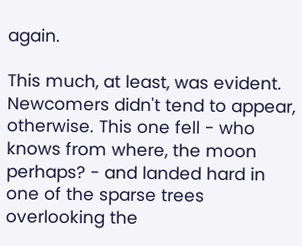again.

This much, at least, was evident. Newcomers didn't tend to appear, otherwise. This one fell - who knows from where, the moon perhaps? - and landed hard in one of the sparse trees overlooking the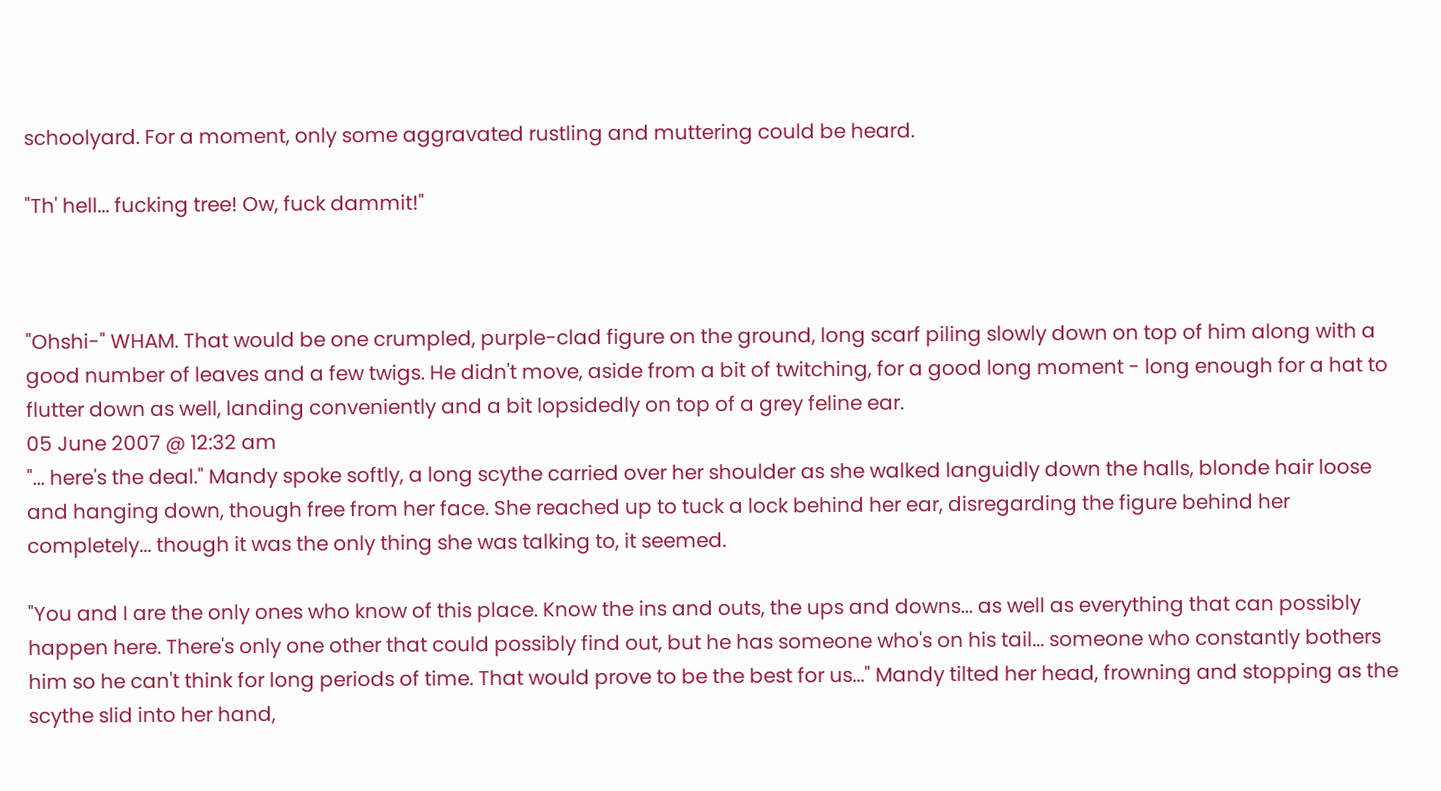schoolyard. For a moment, only some aggravated rustling and muttering could be heard.

"Th' hell... fucking tree! Ow, fuck dammit!"



"Ohshi-" WHAM. That would be one crumpled, purple-clad figure on the ground, long scarf piling slowly down on top of him along with a good number of leaves and a few twigs. He didn't move, aside from a bit of twitching, for a good long moment - long enough for a hat to flutter down as well, landing conveniently and a bit lopsidedly on top of a grey feline ear.
05 June 2007 @ 12:32 am
"... here's the deal." Mandy spoke softly, a long scythe carried over her shoulder as she walked languidly down the halls, blonde hair loose and hanging down, though free from her face. She reached up to tuck a lock behind her ear, disregarding the figure behind her completely... though it was the only thing she was talking to, it seemed.

"You and I are the only ones who know of this place. Know the ins and outs, the ups and downs... as well as everything that can possibly happen here. There's only one other that could possibly find out, but he has someone who's on his tail... someone who constantly bothers him so he can't think for long periods of time. That would prove to be the best for us..." Mandy tilted her head, frowning and stopping as the scythe slid into her hand,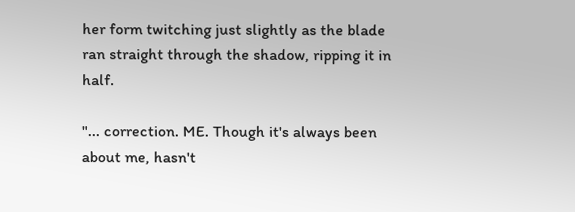her form twitching just slightly as the blade ran straight through the shadow, ripping it in half.

"... correction. ME. Though it's always been about me, hasn't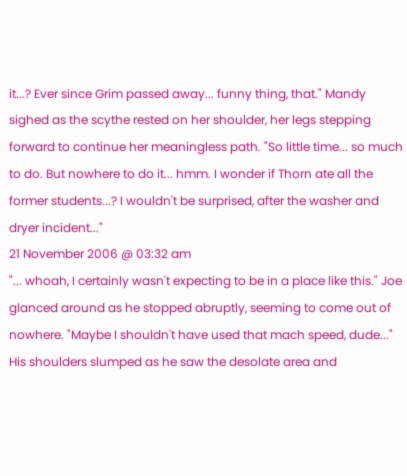it...? Ever since Grim passed away... funny thing, that." Mandy sighed as the scythe rested on her shoulder, her legs stepping forward to continue her meaningless path. "So little time... so much to do. But nowhere to do it... hmm. I wonder if Thorn ate all the former students...? I wouldn't be surprised, after the washer and dryer incident..."
21 November 2006 @ 03:32 am
"... whoah, I certainly wasn't expecting to be in a place like this." Joe glanced around as he stopped abruptly, seeming to come out of nowhere. "Maybe I shouldn't have used that mach speed, dude..." His shoulders slumped as he saw the desolate area and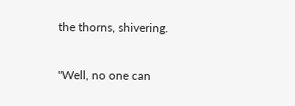the thorns, shivering.

"Well, no one can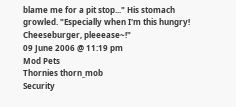blame me for a pit stop..." His stomach growled. "Especially when I'm this hungry! Cheeseburger, pleeease~!"
09 June 2006 @ 11:19 pm
Mod Pets
Thornies thorn_mob
Security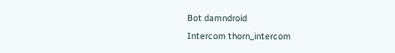Bot damndroid
Intercom thorn_intercom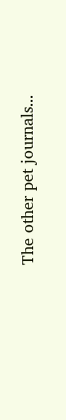The other pet journals...